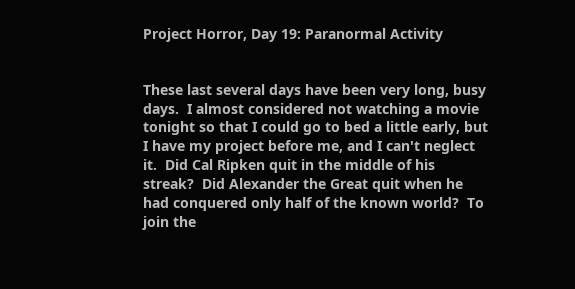Project Horror, Day 19: Paranormal Activity


These last several days have been very long, busy days.  I almost considered not watching a movie tonight so that I could go to bed a little early, but I have my project before me, and I can't neglect it.  Did Cal Ripken quit in the middle of his streak?  Did Alexander the Great quit when he had conquered only half of the known world?  To join the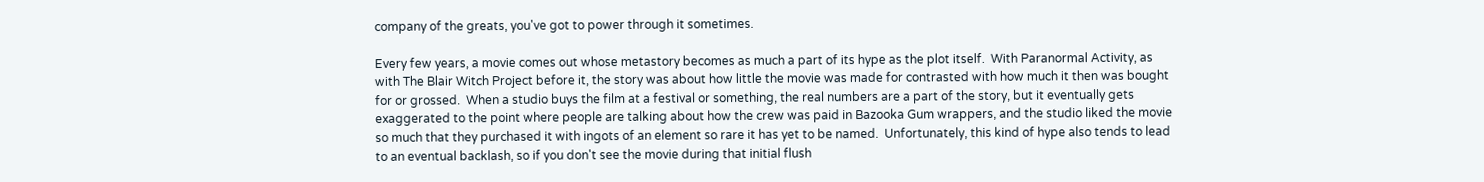company of the greats, you've got to power through it sometimes.

Every few years, a movie comes out whose metastory becomes as much a part of its hype as the plot itself.  With Paranormal Activity, as with The Blair Witch Project before it, the story was about how little the movie was made for contrasted with how much it then was bought for or grossed.  When a studio buys the film at a festival or something, the real numbers are a part of the story, but it eventually gets exaggerated to the point where people are talking about how the crew was paid in Bazooka Gum wrappers, and the studio liked the movie so much that they purchased it with ingots of an element so rare it has yet to be named.  Unfortunately, this kind of hype also tends to lead to an eventual backlash, so if you don't see the movie during that initial flush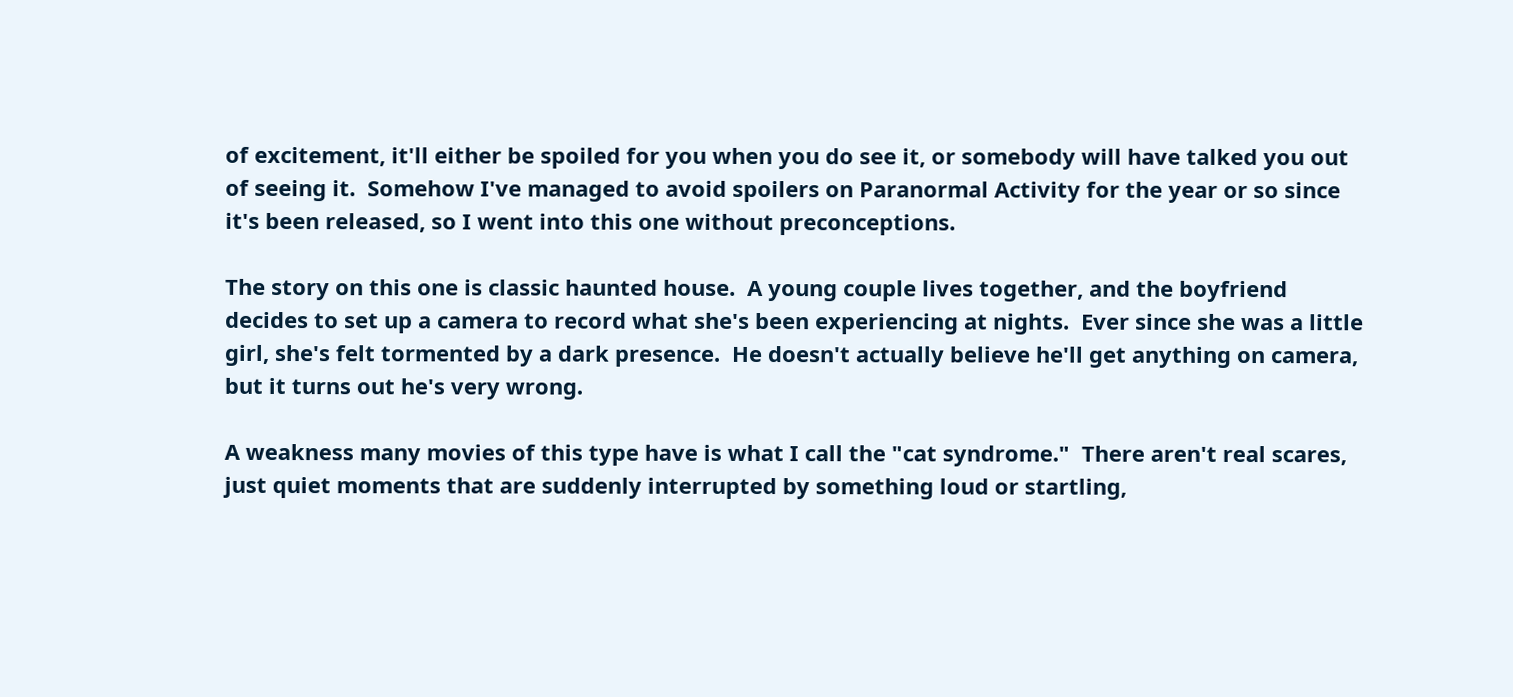of excitement, it'll either be spoiled for you when you do see it, or somebody will have talked you out of seeing it.  Somehow I've managed to avoid spoilers on Paranormal Activity for the year or so since it's been released, so I went into this one without preconceptions.

The story on this one is classic haunted house.  A young couple lives together, and the boyfriend decides to set up a camera to record what she's been experiencing at nights.  Ever since she was a little girl, she's felt tormented by a dark presence.  He doesn't actually believe he'll get anything on camera, but it turns out he's very wrong.

A weakness many movies of this type have is what I call the "cat syndrome."  There aren't real scares, just quiet moments that are suddenly interrupted by something loud or startling,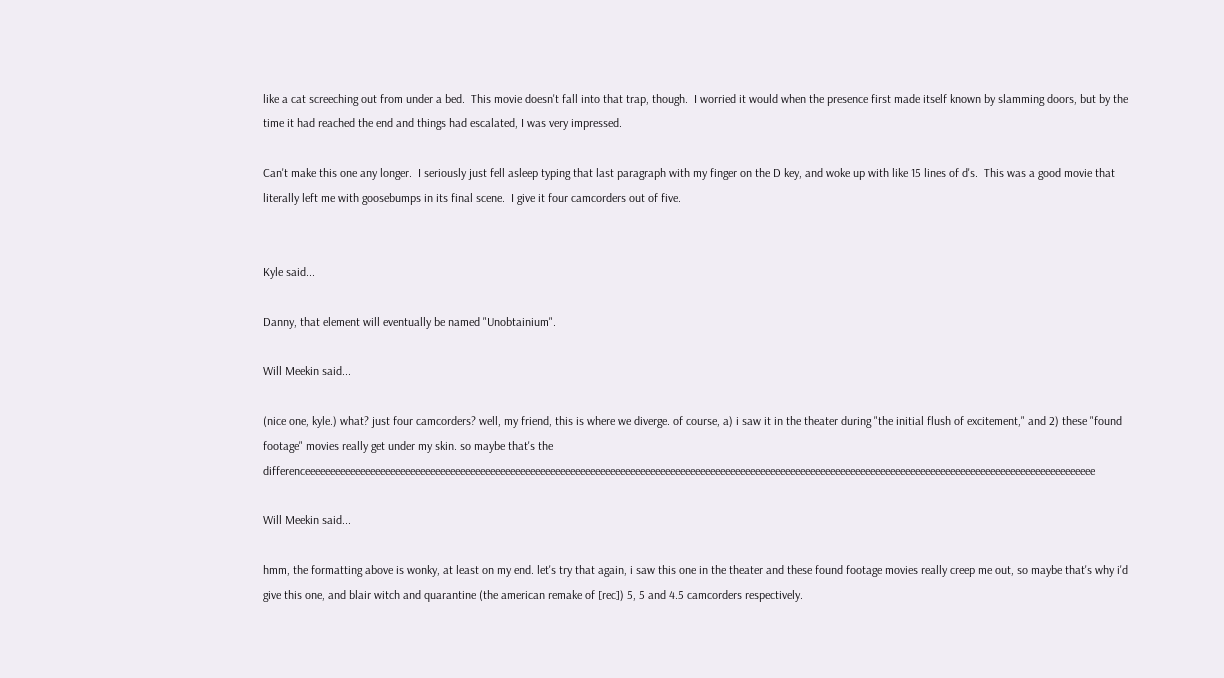like a cat screeching out from under a bed.  This movie doesn't fall into that trap, though.  I worried it would when the presence first made itself known by slamming doors, but by the time it had reached the end and things had escalated, I was very impressed.

Can't make this one any longer.  I seriously just fell asleep typing that last paragraph with my finger on the D key, and woke up with like 15 lines of d's.  This was a good movie that literally left me with goosebumps in its final scene.  I give it four camcorders out of five.


Kyle said...

Danny, that element will eventually be named "Unobtainium".

Will Meekin said...

(nice one, kyle.) what? just four camcorders? well, my friend, this is where we diverge. of course, a) i saw it in the theater during "the initial flush of excitement," and 2) these "found footage" movies really get under my skin. so maybe that's the differenceeeeeeeeeeeeeeeeeeeeeeeeeeeeeeeeeeeeeeeeeeeeeeeeeeeeeeeeeeeeeeeeeeeeeeeeeeeeeeeeeeeeeeeeeeeeeeeeeeeeeeeeeeeeeeeeeeeeeeeeeeeeeeeeeeeeeeeeeeeeeeeeeeeeeeeeeeeeee

Will Meekin said...

hmm, the formatting above is wonky, at least on my end. let's try that again, i saw this one in the theater and these found footage movies really creep me out, so maybe that's why i'd give this one, and blair witch and quarantine (the american remake of [rec]) 5, 5 and 4.5 camcorders respectively.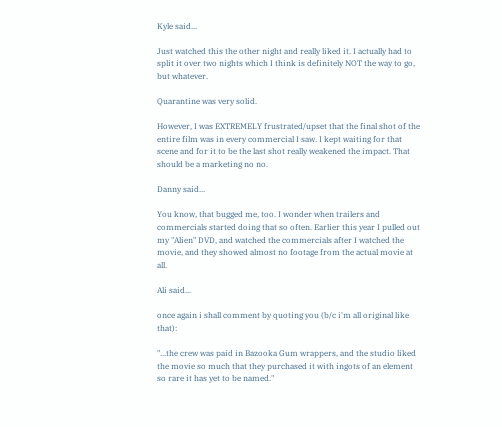Kyle said...

Just watched this the other night and really liked it. I actually had to split it over two nights which I think is definitely NOT the way to go, but whatever.

Quarantine was very solid.

However, I was EXTREMELY frustrated/upset that the final shot of the entire film was in every commercial I saw. I kept waiting for that scene and for it to be the last shot really weakened the impact. That should be a marketing no no.

Danny said...

You know, that bugged me, too. I wonder when trailers and commercials started doing that so often. Earlier this year I pulled out my "Alien" DVD, and watched the commercials after I watched the movie, and they showed almost no footage from the actual movie at all.

Ali said...

once again i shall comment by quoting you (b/c i'm all original like that):

"...the crew was paid in Bazooka Gum wrappers, and the studio liked the movie so much that they purchased it with ingots of an element so rare it has yet to be named."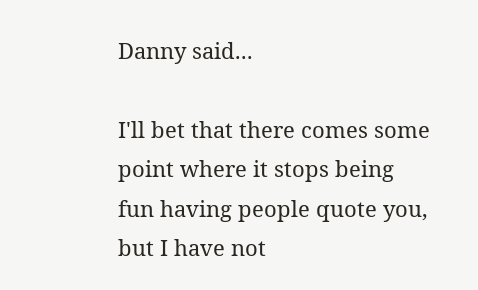Danny said...

I'll bet that there comes some point where it stops being fun having people quote you, but I have not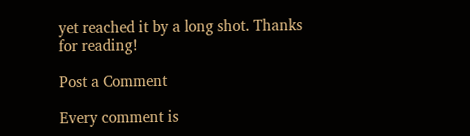yet reached it by a long shot. Thanks for reading!

Post a Comment

Every comment is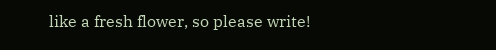like a fresh flower, so please write!